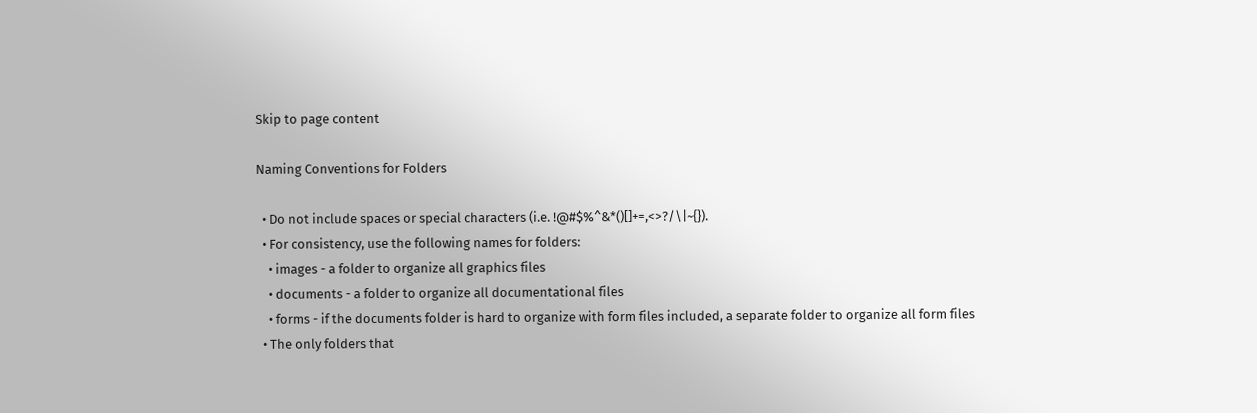Skip to page content

Naming Conventions for Folders

  • Do not include spaces or special characters (i.e. !@#$%^&*()[]+=,<>?/\|~{}).
  • For consistency, use the following names for folders:
    • images - a folder to organize all graphics files
    • documents - a folder to organize all documentational files
    • forms - if the documents folder is hard to organize with form files included, a separate folder to organize all form files
  • The only folders that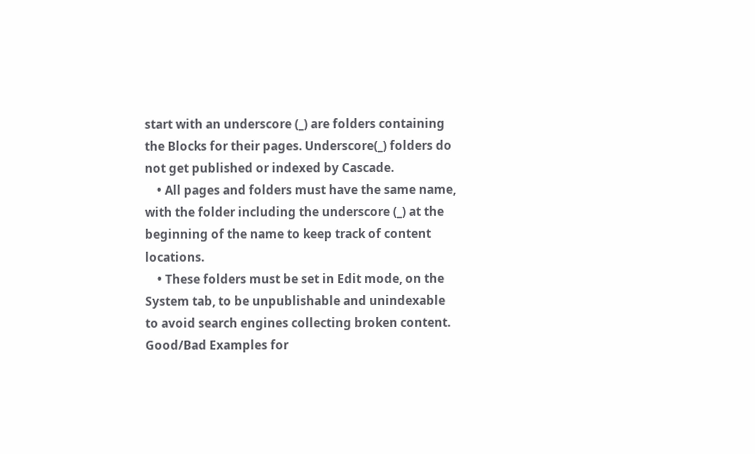start with an underscore (_) are folders containing the Blocks for their pages. Underscore(_) folders do not get published or indexed by Cascade.
    • All pages and folders must have the same name, with the folder including the underscore (_) at the beginning of the name to keep track of content locations.
    • These folders must be set in Edit mode, on the System tab, to be unpublishable and unindexable to avoid search engines collecting broken content.
Good/Bad Examples for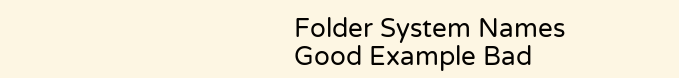Folder System Names
Good Example Bad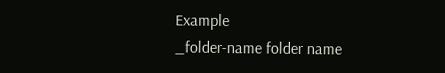Example
_folder-name folder name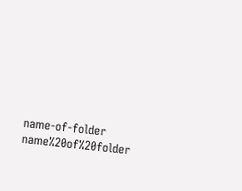name-of-folder name%20of%20folder